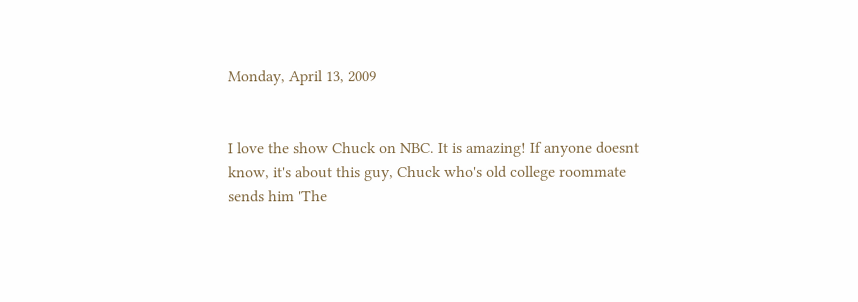Monday, April 13, 2009


I love the show Chuck on NBC. It is amazing! If anyone doesnt know, it's about this guy, Chuck who's old college roommate sends him 'The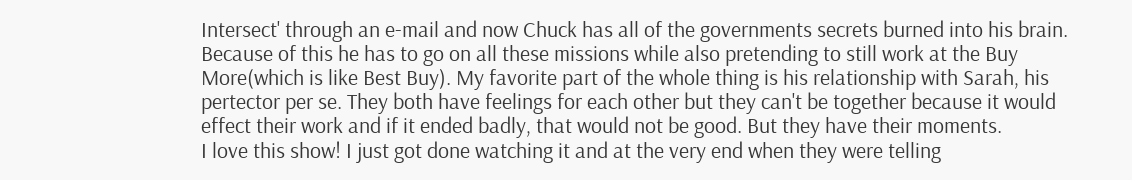Intersect' through an e-mail and now Chuck has all of the governments secrets burned into his brain. Because of this he has to go on all these missions while also pretending to still work at the Buy More(which is like Best Buy). My favorite part of the whole thing is his relationship with Sarah, his pertector per se. They both have feelings for each other but they can't be together because it would effect their work and if it ended badly, that would not be good. But they have their moments.
I love this show! I just got done watching it and at the very end when they were telling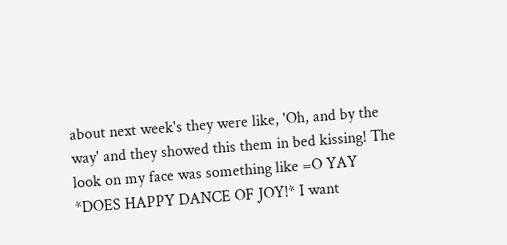about next week's they were like, 'Oh, and by the way' and they showed this them in bed kissing! The look on my face was something like =O YAY *DOES HAPPY DANCE OF JOY!* I want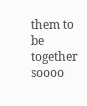them to be together soooo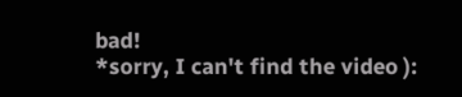bad!
*sorry, I can't find the video ):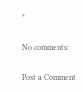*

No comments:

Post a Comment